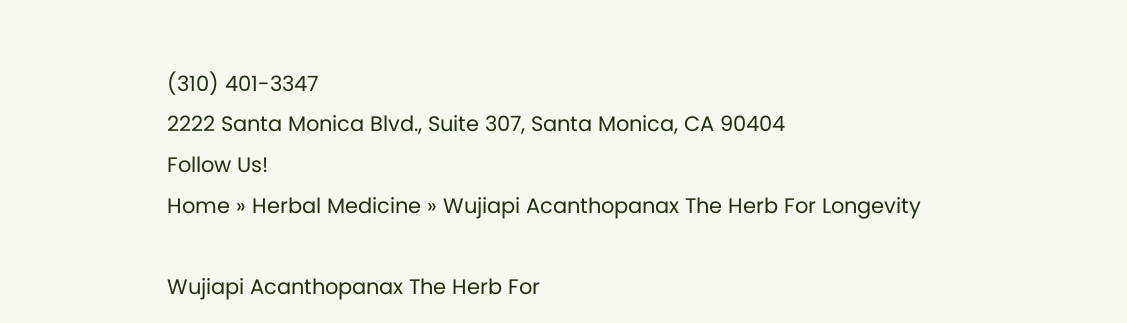(310) 401-3347
2222 Santa Monica Blvd., Suite 307, Santa Monica, CA 90404
Follow Us!
Home » Herbal Medicine » Wujiapi Acanthopanax The Herb For Longevity

Wujiapi Acanthopanax The Herb For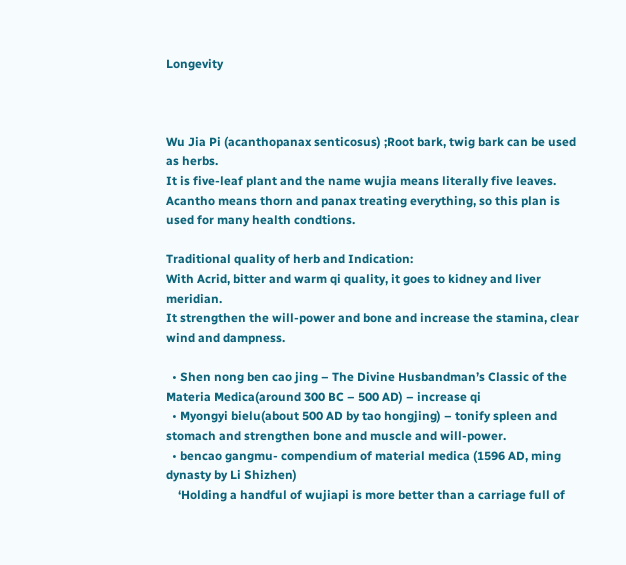Longevity



Wu Jia Pi (acanthopanax senticosus) ;Root bark, twig bark can be used as herbs.
It is five-leaf plant and the name wujia means literally five leaves.
Acantho means thorn and panax treating everything, so this plan is used for many health condtions.

Traditional quality of herb and Indication:
With Acrid, bitter and warm qi quality, it goes to kidney and liver meridian.
It strengthen the will-power and bone and increase the stamina, clear wind and dampness.

  • Shen nong ben cao jing – The Divine Husbandman’s Classic of the Materia Medica(around 300 BC – 500 AD) – increase qi
  • Myongyi bielu(about 500 AD by tao hongjing) – tonify spleen and stomach and strengthen bone and muscle and will-power.
  • bencao gangmu- compendium of material medica (1596 AD, ming dynasty by Li Shizhen)
    ‘Holding a handful of wujiapi is more better than a carriage full of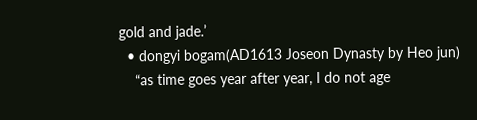gold and jade.’
  • dongyi bogam(AD1613 Joseon Dynasty by Heo jun)
    “as time goes year after year, I do not age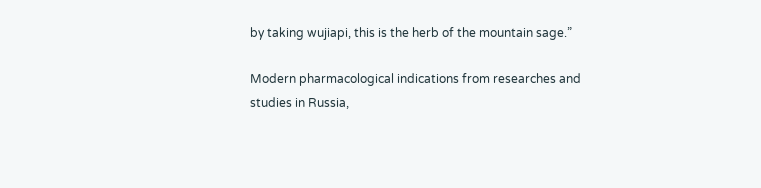by taking wujiapi, this is the herb of the mountain sage.”

Modern pharmacological indications from researches and studies in Russia,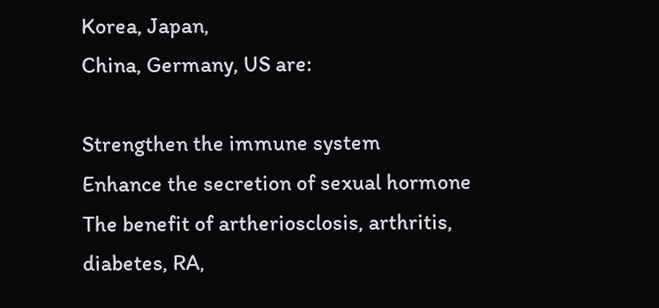Korea, Japan,
China, Germany, US are:

Strengthen the immune system
Enhance the secretion of sexual hormone
The benefit of artheriosclosis, arthritis, diabetes, RA,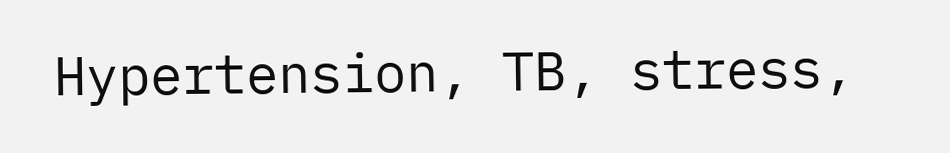Hypertension, TB, stress,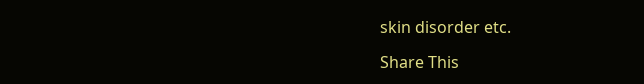skin disorder etc.

Share This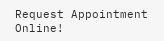Request Appointment Online!